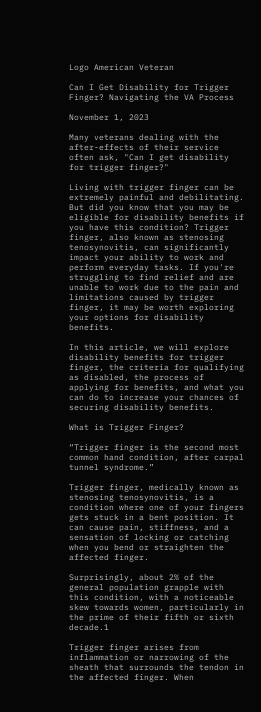Logo American Veteran

Can I Get Disability for Trigger Finger? Navigating the VA Process

November 1, 2023

Many veterans dealing with the after-effects of their service often ask, "Can I get disability for trigger finger?"

Living with trigger finger can be extremely painful and debilitating. But did you know that you may be eligible for disability benefits if you have this condition? Trigger finger, also known as stenosing tenosynovitis, can significantly impact your ability to work and perform everyday tasks. If you're struggling to find relief and are unable to work due to the pain and limitations caused by trigger finger, it may be worth exploring your options for disability benefits.

In this article, we will explore disability benefits for trigger finger, the criteria for qualifying as disabled, the process of applying for benefits, and what you can do to increase your chances of securing disability benefits.

What is Trigger Finger?

“Trigger finger is the second most common hand condition, after carpal tunnel syndrome.”

Trigger finger, medically known as stenosing tenosynovitis, is a condition where one of your fingers gets stuck in a bent position. It can cause pain, stiffness, and a sensation of locking or catching when you bend or straighten the affected finger.

Surprisingly, about 2% of the general population grapple with this condition, with a noticeable skew towards women, particularly in the prime of their fifth or sixth decade.1

Trigger finger arises from inflammation or narrowing of the sheath that surrounds the tendon in the affected finger. When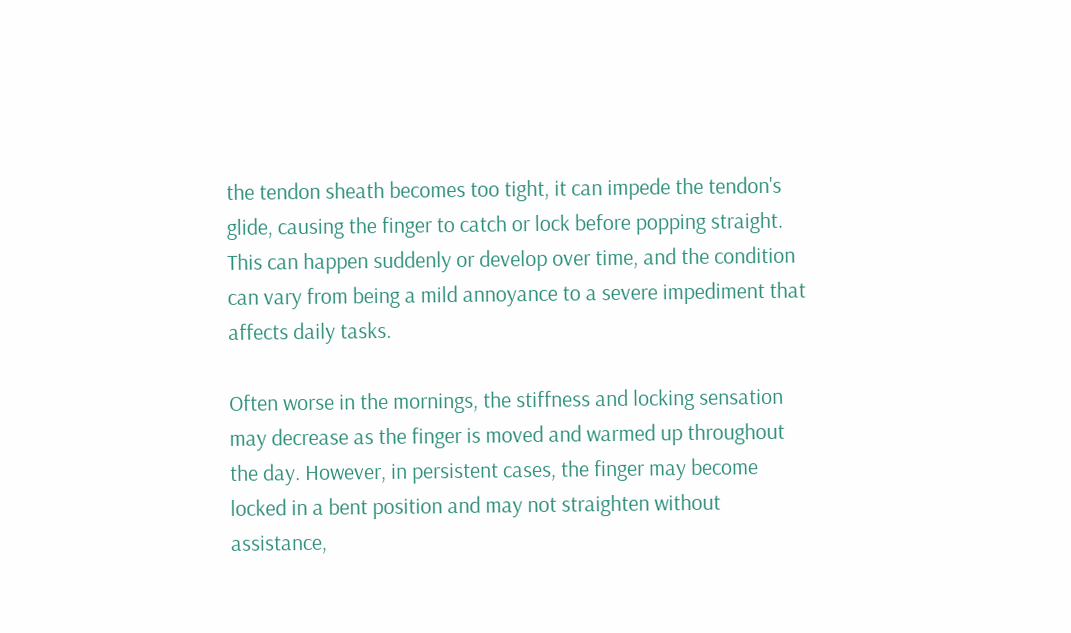the tendon sheath becomes too tight, it can impede the tendon's glide, causing the finger to catch or lock before popping straight. This can happen suddenly or develop over time, and the condition can vary from being a mild annoyance to a severe impediment that affects daily tasks.

Often worse in the mornings, the stiffness and locking sensation may decrease as the finger is moved and warmed up throughout the day. However, in persistent cases, the finger may become locked in a bent position and may not straighten without assistance,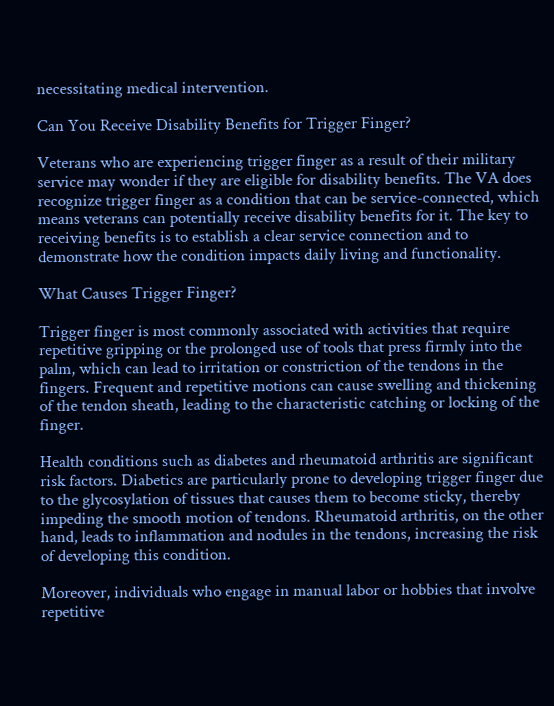necessitating medical intervention.

Can You Receive Disability Benefits for Trigger Finger?

Veterans who are experiencing trigger finger as a result of their military service may wonder if they are eligible for disability benefits. The VA does recognize trigger finger as a condition that can be service-connected, which means veterans can potentially receive disability benefits for it. The key to receiving benefits is to establish a clear service connection and to demonstrate how the condition impacts daily living and functionality.

What Causes Trigger Finger?

Trigger finger is most commonly associated with activities that require repetitive gripping or the prolonged use of tools that press firmly into the palm, which can lead to irritation or constriction of the tendons in the fingers. Frequent and repetitive motions can cause swelling and thickening of the tendon sheath, leading to the characteristic catching or locking of the finger.

Health conditions such as diabetes and rheumatoid arthritis are significant risk factors. Diabetics are particularly prone to developing trigger finger due to the glycosylation of tissues that causes them to become sticky, thereby impeding the smooth motion of tendons. Rheumatoid arthritis, on the other hand, leads to inflammation and nodules in the tendons, increasing the risk of developing this condition.

Moreover, individuals who engage in manual labor or hobbies that involve repetitive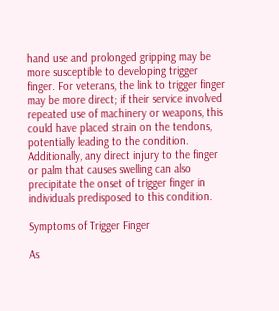hand use and prolonged gripping may be more susceptible to developing trigger finger. For veterans, the link to trigger finger may be more direct; if their service involved repeated use of machinery or weapons, this could have placed strain on the tendons, potentially leading to the condition. Additionally, any direct injury to the finger or palm that causes swelling can also precipitate the onset of trigger finger in individuals predisposed to this condition.

Symptoms of Trigger Finger

As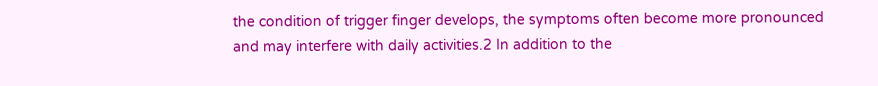the condition of trigger finger develops, the symptoms often become more pronounced and may interfere with daily activities.2 In addition to the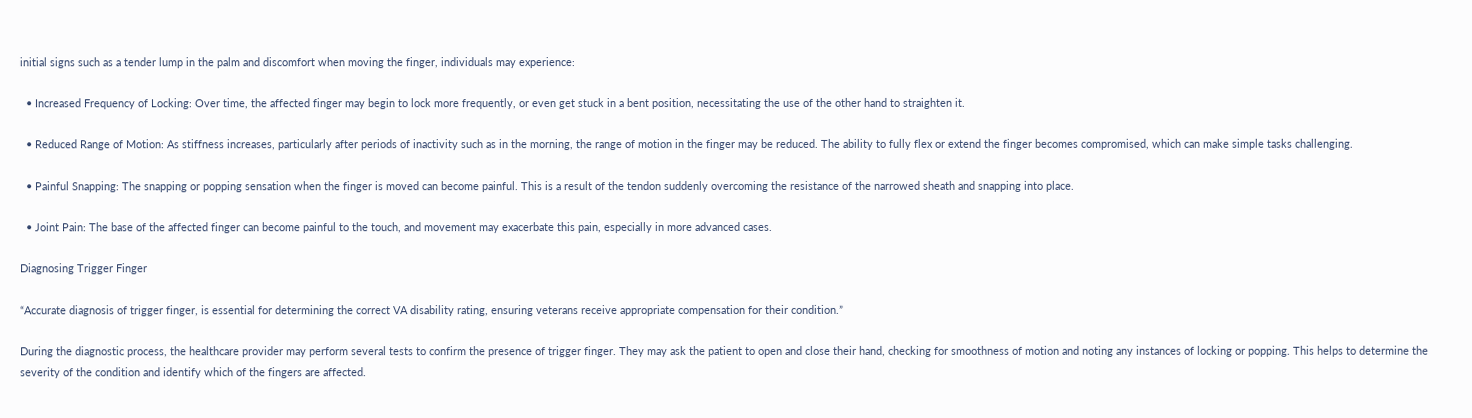initial signs such as a tender lump in the palm and discomfort when moving the finger, individuals may experience:

  • Increased Frequency of Locking: Over time, the affected finger may begin to lock more frequently, or even get stuck in a bent position, necessitating the use of the other hand to straighten it.

  • Reduced Range of Motion: As stiffness increases, particularly after periods of inactivity such as in the morning, the range of motion in the finger may be reduced. The ability to fully flex or extend the finger becomes compromised, which can make simple tasks challenging.

  • Painful Snapping: The snapping or popping sensation when the finger is moved can become painful. This is a result of the tendon suddenly overcoming the resistance of the narrowed sheath and snapping into place.

  • Joint Pain: The base of the affected finger can become painful to the touch, and movement may exacerbate this pain, especially in more advanced cases.

Diagnosing Trigger Finger

“Accurate diagnosis of trigger finger, is essential for determining the correct VA disability rating, ensuring veterans receive appropriate compensation for their condition.”

During the diagnostic process, the healthcare provider may perform several tests to confirm the presence of trigger finger. They may ask the patient to open and close their hand, checking for smoothness of motion and noting any instances of locking or popping. This helps to determine the severity of the condition and identify which of the fingers are affected.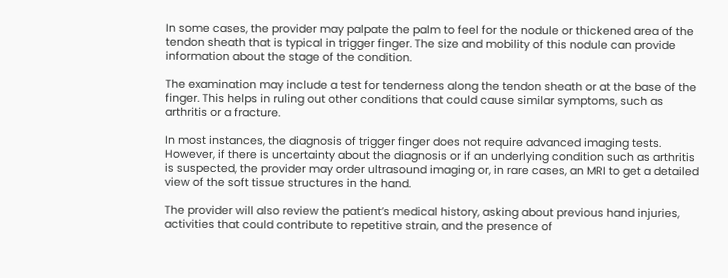In some cases, the provider may palpate the palm to feel for the nodule or thickened area of the tendon sheath that is typical in trigger finger. The size and mobility of this nodule can provide information about the stage of the condition.

The examination may include a test for tenderness along the tendon sheath or at the base of the finger. This helps in ruling out other conditions that could cause similar symptoms, such as arthritis or a fracture.

In most instances, the diagnosis of trigger finger does not require advanced imaging tests. However, if there is uncertainty about the diagnosis or if an underlying condition such as arthritis is suspected, the provider may order ultrasound imaging or, in rare cases, an MRI to get a detailed view of the soft tissue structures in the hand.

The provider will also review the patient’s medical history, asking about previous hand injuries, activities that could contribute to repetitive strain, and the presence of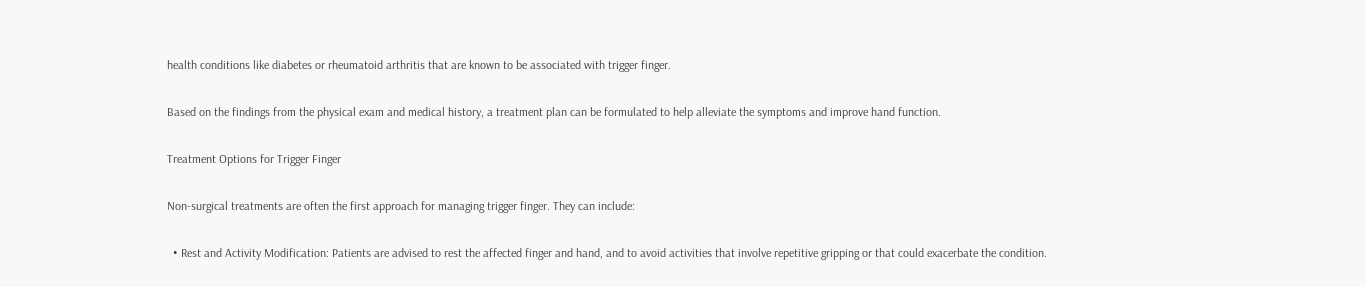health conditions like diabetes or rheumatoid arthritis that are known to be associated with trigger finger.

Based on the findings from the physical exam and medical history, a treatment plan can be formulated to help alleviate the symptoms and improve hand function.

Treatment Options for Trigger Finger

Non-surgical treatments are often the first approach for managing trigger finger. They can include:

  • Rest and Activity Modification: Patients are advised to rest the affected finger and hand, and to avoid activities that involve repetitive gripping or that could exacerbate the condition.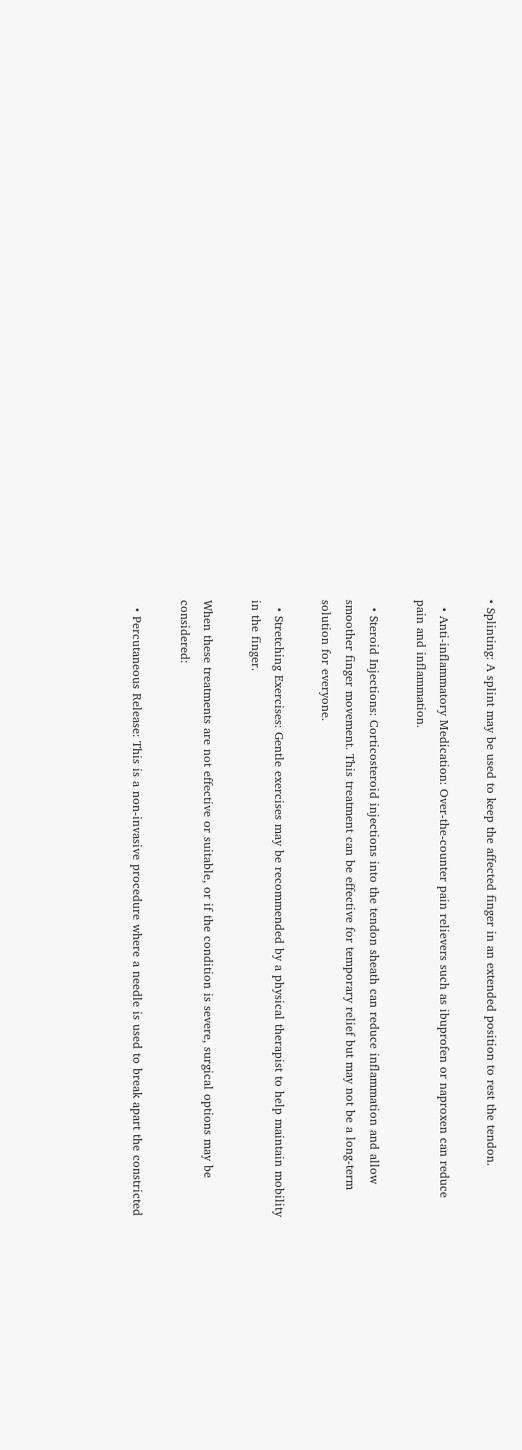• Splinting: A splint may be used to keep the affected finger in an extended position to rest the tendon.

  • Anti-inflammatory Medication: Over-the-counter pain relievers such as ibuprofen or naproxen can reduce pain and inflammation.

  • Steroid Injections: Corticosteroid injections into the tendon sheath can reduce inflammation and allow smoother finger movement. This treatment can be effective for temporary relief but may not be a long-term solution for everyone.

  • Stretching Exercises: Gentle exercises may be recommended by a physical therapist to help maintain mobility in the finger.

When these treatments are not effective or suitable, or if the condition is severe, surgical options may be considered:

  • Percutaneous Release: This is a non-invasive procedure where a needle is used to break apart the constricted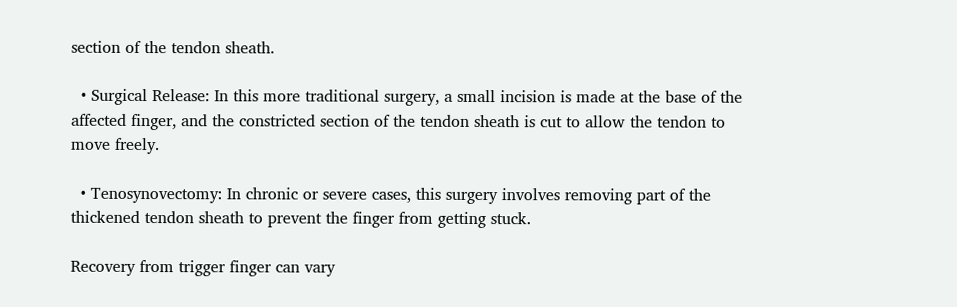section of the tendon sheath.

  • Surgical Release: In this more traditional surgery, a small incision is made at the base of the affected finger, and the constricted section of the tendon sheath is cut to allow the tendon to move freely.

  • Tenosynovectomy: In chronic or severe cases, this surgery involves removing part of the thickened tendon sheath to prevent the finger from getting stuck.

Recovery from trigger finger can vary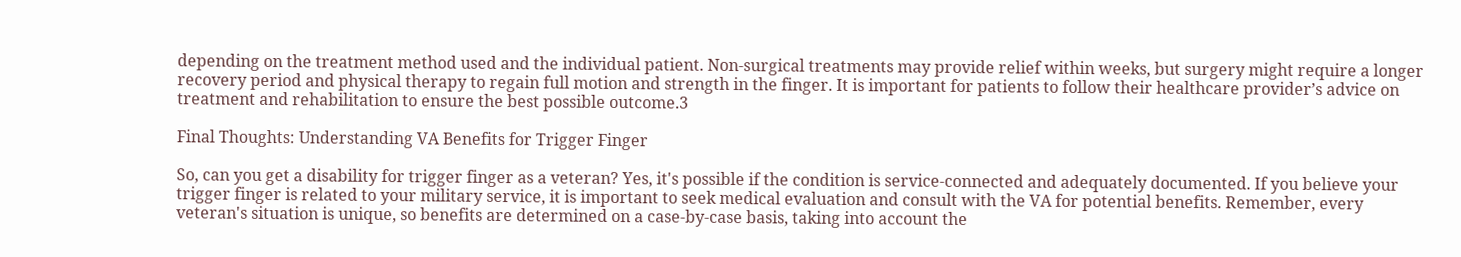depending on the treatment method used and the individual patient. Non-surgical treatments may provide relief within weeks, but surgery might require a longer recovery period and physical therapy to regain full motion and strength in the finger. It is important for patients to follow their healthcare provider’s advice on treatment and rehabilitation to ensure the best possible outcome.3

Final Thoughts: Understanding VA Benefits for Trigger Finger

So, can you get a disability for trigger finger as a veteran? Yes, it's possible if the condition is service-connected and adequately documented. If you believe your trigger finger is related to your military service, it is important to seek medical evaluation and consult with the VA for potential benefits. Remember, every veteran's situation is unique, so benefits are determined on a case-by-case basis, taking into account the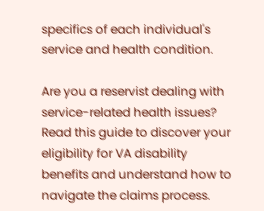specifics of each individual's service and health condition.

Are you a reservist dealing with service-related health issues? Read this guide to discover your eligibility for VA disability benefits and understand how to navigate the claims process.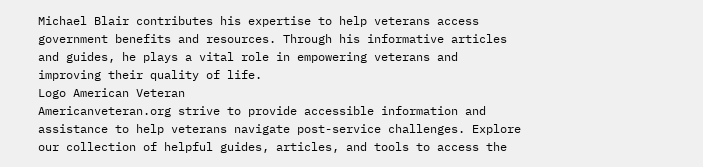Michael Blair contributes his expertise to help veterans access government benefits and resources. Through his informative articles and guides, he plays a vital role in empowering veterans and improving their quality of life.
Logo American Veteran
Americanveteran.org strive to provide accessible information and assistance to help veterans navigate post-service challenges. Explore our collection of helpful guides, articles, and tools to access the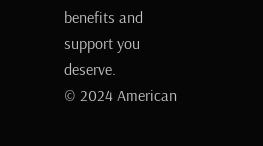benefits and support you deserve.
© 2024 American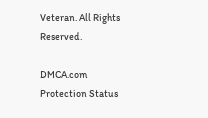Veteran. All Rights Reserved.

DMCA.com Protection Status